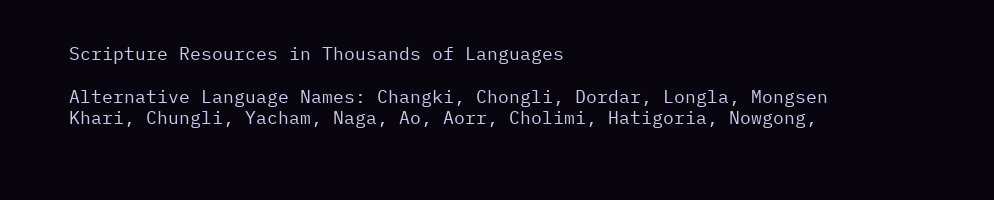Scripture Resources in Thousands of Languages

Alternative Language Names: Changki, Chongli, Dordar, Longla, Mongsen Khari, Chungli, Yacham, Naga, Ao, Aorr, Cholimi, Hatigoria, Nowgong,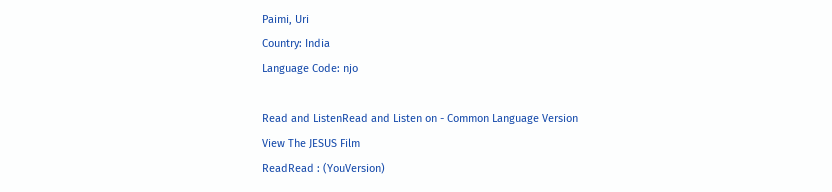Paimi, Uri
Country: India
Language Code: njo

Read and ListenRead and Listen on - Common Language Version
View The JESUS Film
ReadRead : (YouVersion)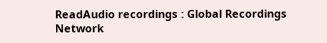ReadAudio recordings : Global Recordings Network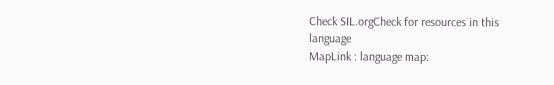Check SIL.orgCheck for resources in this language
MapLink : language map: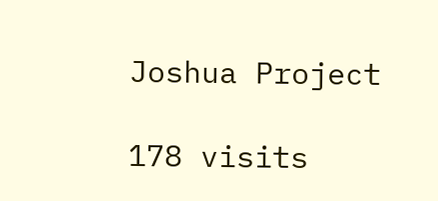Joshua Project

178 visits